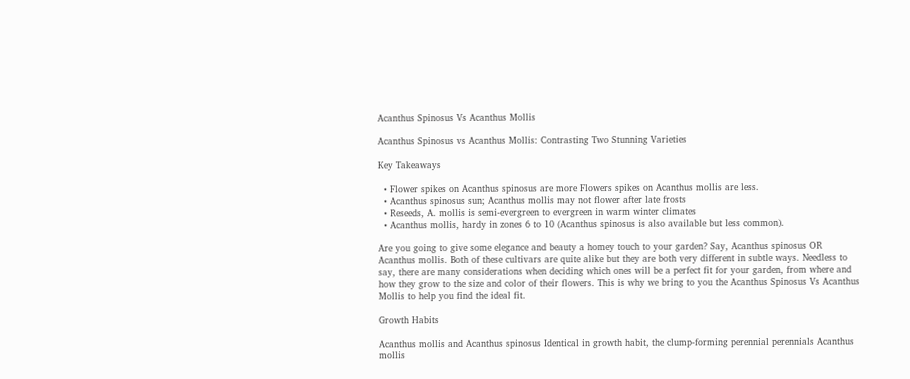Acanthus Spinosus Vs Acanthus Mollis

Acanthus Spinosus vs Acanthus Mollis: Contrasting Two Stunning Varieties

Key Takeaways

  • Flower spikes on Acanthus spinosus are more Flowers spikes on Acanthus mollis are less.
  • Acanthus spinosus sun; Acanthus mollis may not flower after late frosts
  • Reseeds, A. mollis is semi-evergreen to evergreen in warm winter climates
  • Acanthus mollis, hardy in zones 6 to 10 (Acanthus spinosus is also available but less common).

Are you going to give some elegance and beauty a homey touch to your garden? Say, Acanthus spinosus OR Acanthus mollis. Both of these cultivars are quite alike but they are both very different in subtle ways. Needless to say, there are many considerations when deciding which ones will be a perfect fit for your garden, from where and how they grow to the size and color of their flowers. This is why we bring to you the Acanthus Spinosus Vs Acanthus Mollis to help you find the ideal fit.

Growth Habits

Acanthus mollis and Acanthus spinosus Identical in growth habit, the clump-forming perennial perennials Acanthus mollis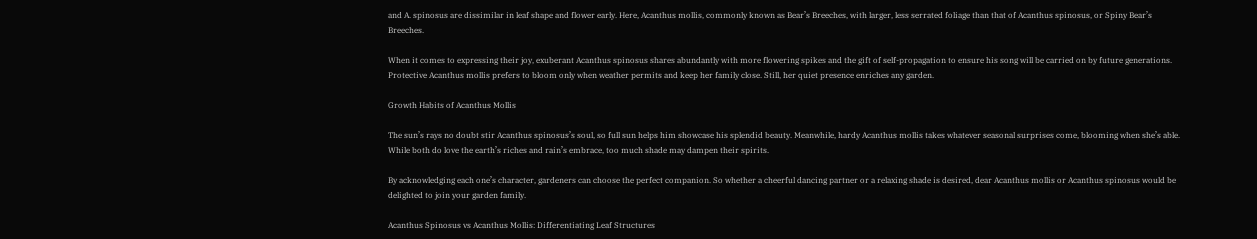and A. spinosus are dissimilar in leaf shape and flower early. Here, Acanthus mollis, commonly known as Bear’s Breeches, with larger, less serrated foliage than that of Acanthus spinosus, or Spiny Bear’s Breeches.

When it comes to expressing their joy, exuberant Acanthus spinosus shares abundantly with more flowering spikes and the gift of self-propagation to ensure his song will be carried on by future generations. Protective Acanthus mollis prefers to bloom only when weather permits and keep her family close. Still, her quiet presence enriches any garden.

Growth Habits of Acanthus Mollis

The sun’s rays no doubt stir Acanthus spinosus’s soul, so full sun helps him showcase his splendid beauty. Meanwhile, hardy Acanthus mollis takes whatever seasonal surprises come, blooming when she’s able. While both do love the earth’s riches and rain’s embrace, too much shade may dampen their spirits.

By acknowledging each one’s character, gardeners can choose the perfect companion. So whether a cheerful dancing partner or a relaxing shade is desired, dear Acanthus mollis or Acanthus spinosus would be delighted to join your garden family.

Acanthus Spinosus vs Acanthus Mollis: Differentiating Leaf Structures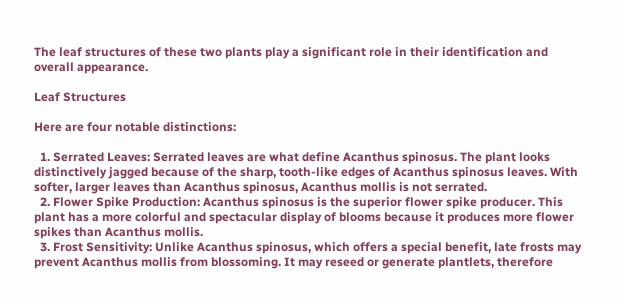The leaf structures of these two plants play a significant role in their identification and overall appearance.

Leaf Structures

Here are four notable distinctions:

  1. Serrated Leaves: Serrated leaves are what define Acanthus spinosus. The plant looks distinctively jagged because of the sharp, tooth-like edges of Acanthus spinosus leaves. With softer, larger leaves than Acanthus spinosus, Acanthus mollis is not serrated.
  2. Flower Spike Production: Acanthus spinosus is the superior flower spike producer. This plant has a more colorful and spectacular display of blooms because it produces more flower spikes than Acanthus mollis.
  3. Frost Sensitivity: Unlike Acanthus spinosus, which offers a special benefit, late frosts may prevent Acanthus mollis from blossoming. It may reseed or generate plantlets, therefore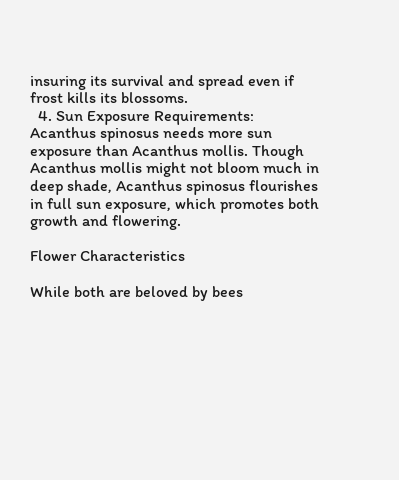insuring its survival and spread even if frost kills its blossoms.
  4. Sun Exposure Requirements: Acanthus spinosus needs more sun exposure than Acanthus mollis. Though Acanthus mollis might not bloom much in deep shade, Acanthus spinosus flourishes in full sun exposure, which promotes both growth and flowering.

Flower Characteristics

While both are beloved by bees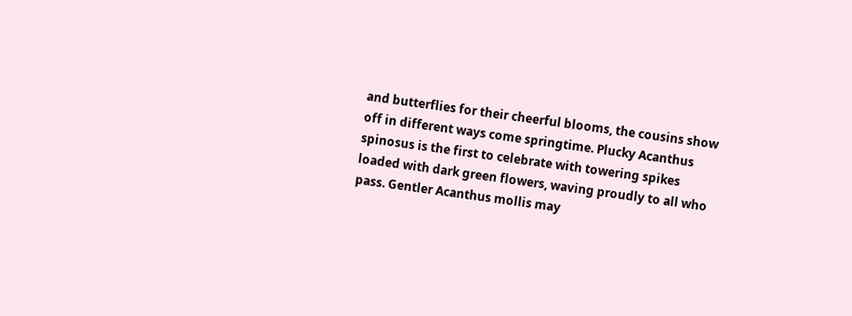and butterflies for their cheerful blooms, the cousins show off in different ways come springtime. Plucky Acanthus spinosus is the first to celebrate with towering spikes loaded with dark green flowers, waving proudly to all who pass. Gentler Acanthus mollis may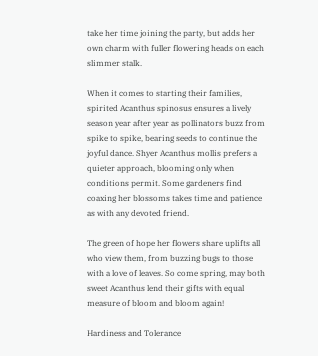take her time joining the party, but adds her own charm with fuller flowering heads on each slimmer stalk.

When it comes to starting their families, spirited Acanthus spinosus ensures a lively season year after year as pollinators buzz from spike to spike, bearing seeds to continue the joyful dance. Shyer Acanthus mollis prefers a quieter approach, blooming only when conditions permit. Some gardeners find coaxing her blossoms takes time and patience as with any devoted friend.

The green of hope her flowers share uplifts all who view them, from buzzing bugs to those with a love of leaves. So come spring, may both sweet Acanthus lend their gifts with equal measure of bloom and bloom again!

Hardiness and Tolerance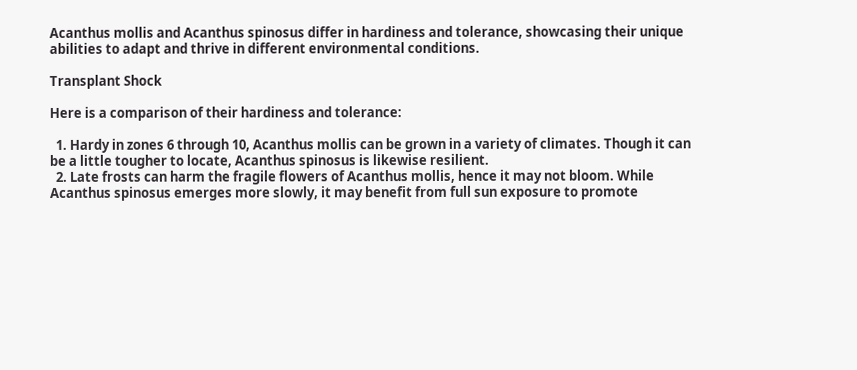Acanthus mollis and Acanthus spinosus differ in hardiness and tolerance, showcasing their unique abilities to adapt and thrive in different environmental conditions.

Transplant Shock

Here is a comparison of their hardiness and tolerance:

  1. Hardy in zones 6 through 10, Acanthus mollis can be grown in a variety of climates. Though it can be a little tougher to locate, Acanthus spinosus is likewise resilient.
  2. Late frosts can harm the fragile flowers of Acanthus mollis, hence it may not bloom. While Acanthus spinosus emerges more slowly, it may benefit from full sun exposure to promote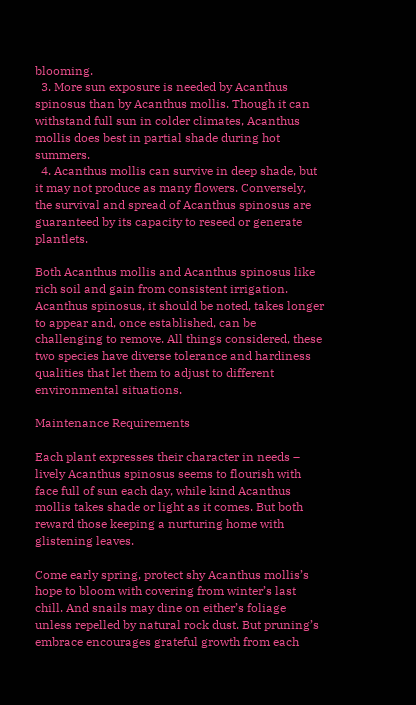blooming.
  3. More sun exposure is needed by Acanthus spinosus than by Acanthus mollis. Though it can withstand full sun in colder climates, Acanthus mollis does best in partial shade during hot summers.
  4. Acanthus mollis can survive in deep shade, but it may not produce as many flowers. Conversely, the survival and spread of Acanthus spinosus are guaranteed by its capacity to reseed or generate plantlets.

Both Acanthus mollis and Acanthus spinosus like rich soil and gain from consistent irrigation. Acanthus spinosus, it should be noted, takes longer to appear and, once established, can be challenging to remove. All things considered, these two species have diverse tolerance and hardiness qualities that let them to adjust to different environmental situations.

Maintenance Requirements

Each plant expresses their character in needs – lively Acanthus spinosus seems to flourish with face full of sun each day, while kind Acanthus mollis takes shade or light as it comes. But both reward those keeping a nurturing home with glistening leaves.

Come early spring, protect shy Acanthus mollis’s hope to bloom with covering from winter’s last chill. And snails may dine on either’s foliage unless repelled by natural rock dust. But pruning’s embrace encourages grateful growth from each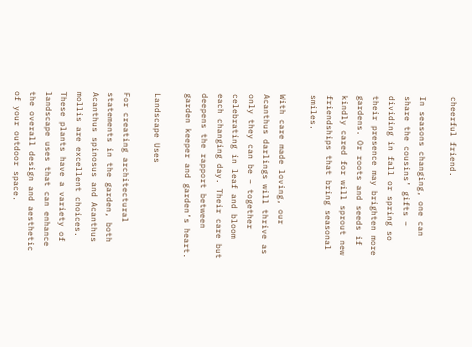cheerful friend.

In seasons changing, one can share the cousins’ gifts – dividing in fall or spring so their presence may brighten more gardens. Or roots and seeds if kindly cared for will sprout new friendships that bring seasonal smiles.

With care made loving, our Acanthus darlings will thrive as only they can be – together celebrating in leaf and bloom each changing day. Their care but deepens the rapport between garden keeper and garden’s heart.

Landscape Uses

For creating architectural statements in the garden, both Acanthus spinosus and Acanthus mollis are excellent choices. These plants have a variety of landscape uses that can enhance the overall design and aesthetic of your outdoor space.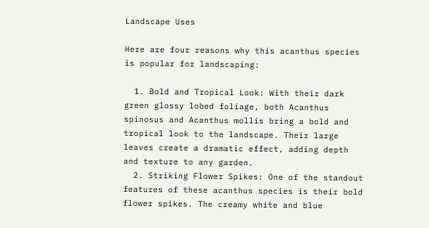Landscape Uses

Here are four reasons why this acanthus species is popular for landscaping:

  1. Bold and Tropical Look: With their dark green glossy lobed foliage, both Acanthus spinosus and Acanthus mollis bring a bold and tropical look to the landscape. Their large leaves create a dramatic effect, adding depth and texture to any garden.
  2. Striking Flower Spikes: One of the standout features of these acanthus species is their bold flower spikes. The creamy white and blue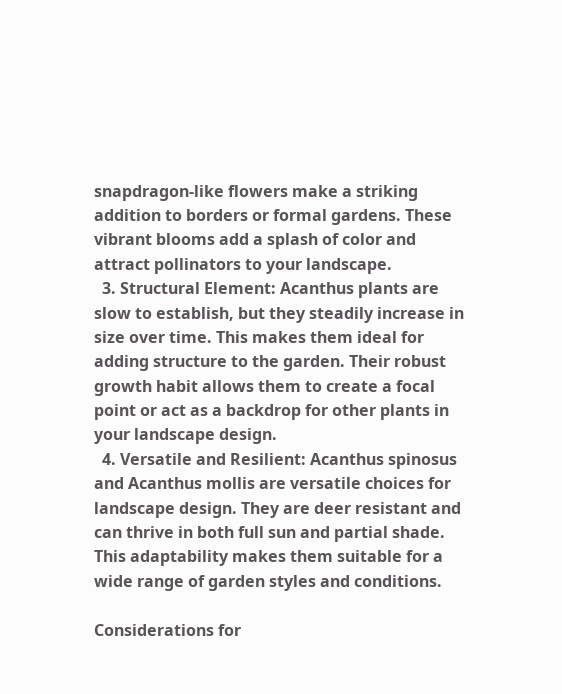snapdragon-like flowers make a striking addition to borders or formal gardens. These vibrant blooms add a splash of color and attract pollinators to your landscape.
  3. Structural Element: Acanthus plants are slow to establish, but they steadily increase in size over time. This makes them ideal for adding structure to the garden. Their robust growth habit allows them to create a focal point or act as a backdrop for other plants in your landscape design.
  4. Versatile and Resilient: Acanthus spinosus and Acanthus mollis are versatile choices for landscape design. They are deer resistant and can thrive in both full sun and partial shade. This adaptability makes them suitable for a wide range of garden styles and conditions.

Considerations for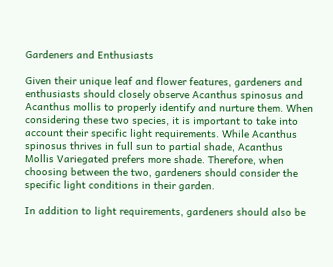Gardeners and Enthusiasts

Given their unique leaf and flower features, gardeners and enthusiasts should closely observe Acanthus spinosus and Acanthus mollis to properly identify and nurture them. When considering these two species, it is important to take into account their specific light requirements. While Acanthus spinosus thrives in full sun to partial shade, Acanthus Mollis Variegated prefers more shade. Therefore, when choosing between the two, gardeners should consider the specific light conditions in their garden.

In addition to light requirements, gardeners should also be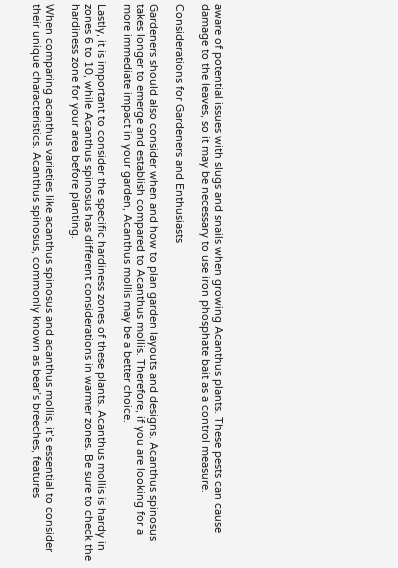aware of potential issues with slugs and snails when growing Acanthus plants. These pests can cause damage to the leaves, so it may be necessary to use iron phosphate bait as a control measure.

Considerations for Gardeners and Enthusiasts

Gardeners should also consider when and how to plan garden layouts and designs. Acanthus spinosus takes longer to emerge and establish compared to Acanthus mollis. Therefore, if you are looking for a more immediate impact in your garden, Acanthus mollis may be a better choice.

Lastly, it is important to consider the specific hardiness zones of these plants. Acanthus mollis is hardy in zones 6 to 10, while Acanthus spinosus has different considerations in warmer zones. Be sure to check the hardiness zone for your area before planting.

When comparing acanthus varieties like acanthus spinosus and acanthus mollis, it’s essential to consider their unique characteristics. Acanthus spinosus, commonly known as bear’s breeches, features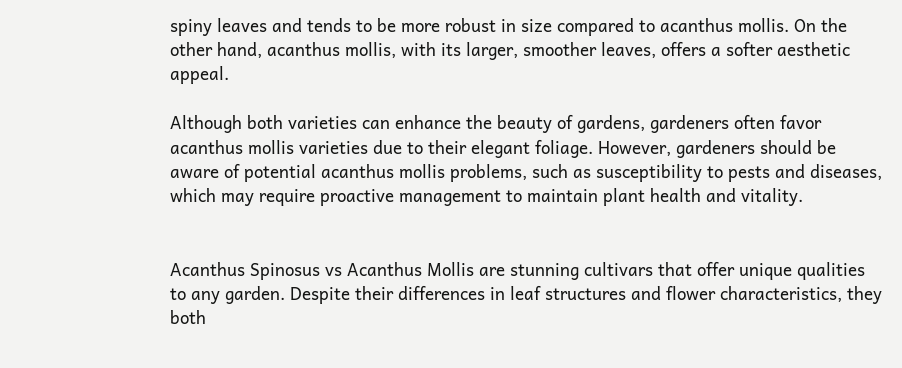spiny leaves and tends to be more robust in size compared to acanthus mollis. On the other hand, acanthus mollis, with its larger, smoother leaves, offers a softer aesthetic appeal.

Although both varieties can enhance the beauty of gardens, gardeners often favor acanthus mollis varieties due to their elegant foliage. However, gardeners should be aware of potential acanthus mollis problems, such as susceptibility to pests and diseases, which may require proactive management to maintain plant health and vitality.


Acanthus Spinosus vs Acanthus Mollis are stunning cultivars that offer unique qualities to any garden. Despite their differences in leaf structures and flower characteristics, they both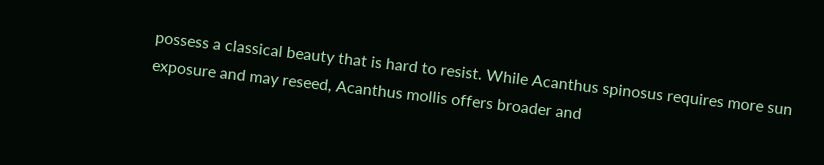possess a classical beauty that is hard to resist. While Acanthus spinosus requires more sun exposure and may reseed, Acanthus mollis offers broader and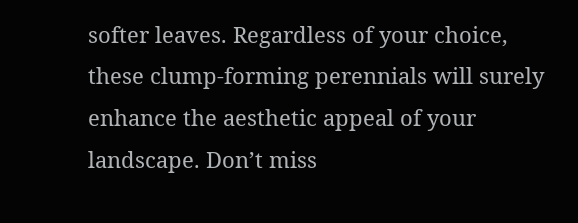softer leaves. Regardless of your choice, these clump-forming perennials will surely enhance the aesthetic appeal of your landscape. Don’t miss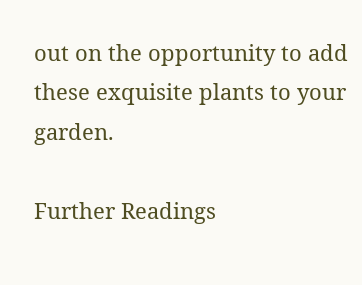out on the opportunity to add these exquisite plants to your garden.

Further Readings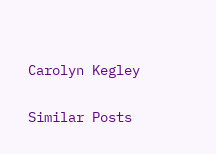Carolyn Kegley

Similar Posts